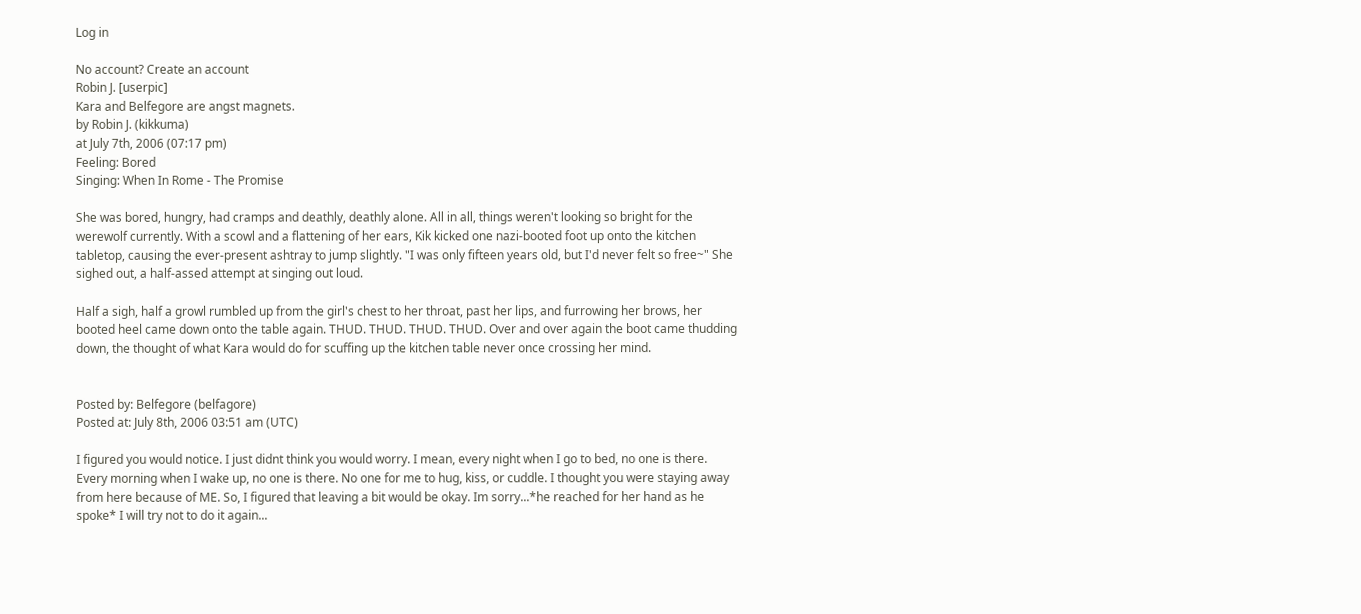Log in

No account? Create an account
Robin J. [userpic]
Kara and Belfegore are angst magnets.
by Robin J. (kikkuma)
at July 7th, 2006 (07:17 pm)
Feeling: Bored
Singing: When In Rome - The Promise

She was bored, hungry, had cramps and deathly, deathly alone. All in all, things weren't looking so bright for the werewolf currently. With a scowl and a flattening of her ears, Kik kicked one nazi-booted foot up onto the kitchen tabletop, causing the ever-present ashtray to jump slightly. "I was only fifteen years old, but I'd never felt so free~" She sighed out, a half-assed attempt at singing out loud.

Half a sigh, half a growl rumbled up from the girl's chest to her throat, past her lips, and furrowing her brows, her booted heel came down onto the table again. THUD. THUD. THUD. THUD. Over and over again the boot came thudding down, the thought of what Kara would do for scuffing up the kitchen table never once crossing her mind.


Posted by: Belfegore (belfagore)
Posted at: July 8th, 2006 03:51 am (UTC)

I figured you would notice. I just didnt think you would worry. I mean, every night when I go to bed, no one is there. Every morning when I wake up, no one is there. No one for me to hug, kiss, or cuddle. I thought you were staying away from here because of ME. So, I figured that leaving a bit would be okay. Im sorry...*he reached for her hand as he spoke* I will try not to do it again...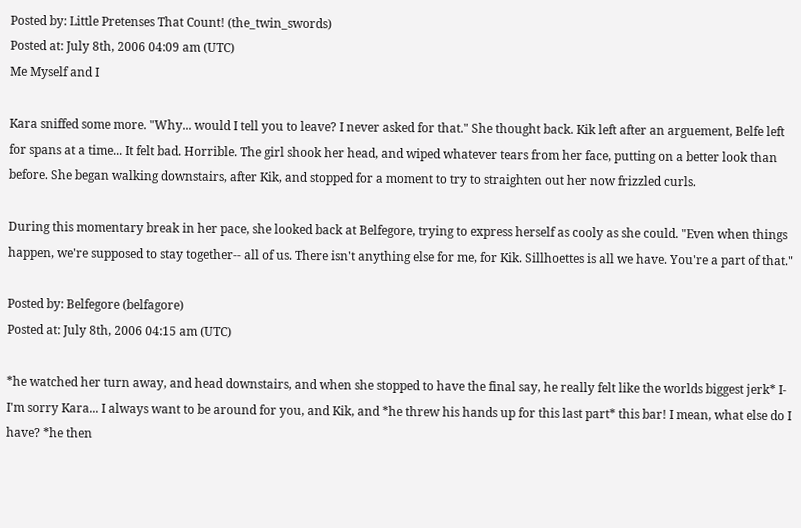Posted by: Little Pretenses That Count! (the_twin_swords)
Posted at: July 8th, 2006 04:09 am (UTC)
Me Myself and I

Kara sniffed some more. "Why... would I tell you to leave? I never asked for that." She thought back. Kik left after an arguement, Belfe left for spans at a time... It felt bad. Horrible. The girl shook her head, and wiped whatever tears from her face, putting on a better look than before. She began walking downstairs, after Kik, and stopped for a moment to try to straighten out her now frizzled curls.

During this momentary break in her pace, she looked back at Belfegore, trying to express herself as cooly as she could. "Even when things happen, we're supposed to stay together-- all of us. There isn't anything else for me, for Kik. Sillhoettes is all we have. You're a part of that."

Posted by: Belfegore (belfagore)
Posted at: July 8th, 2006 04:15 am (UTC)

*he watched her turn away, and head downstairs, and when she stopped to have the final say, he really felt like the worlds biggest jerk* I-I'm sorry Kara... I always want to be around for you, and Kik, and *he threw his hands up for this last part* this bar! I mean, what else do I have? *he then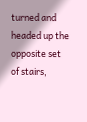turned and headed up the opposite set of stairs,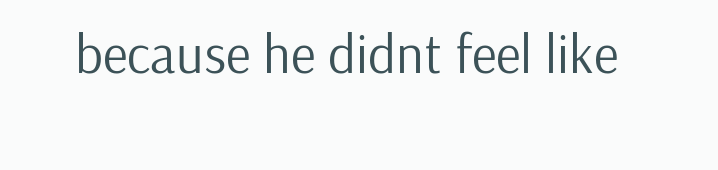because he didnt feel like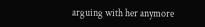arguing with her anymore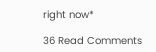right now*

36 Read Comments